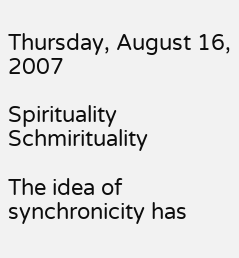Thursday, August 16, 2007

Spirituality Schmirituality

The idea of synchronicity has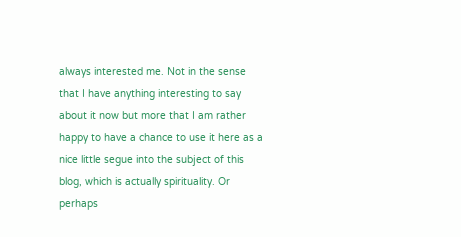always interested me. Not in the sense that I have anything interesting to say about it now but more that I am rather happy to have a chance to use it here as a nice little segue into the subject of this blog, which is actually spirituality. Or perhaps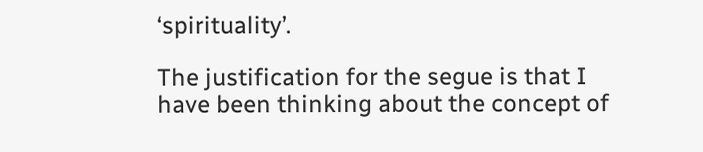‘spirituality’.

The justification for the segue is that I have been thinking about the concept of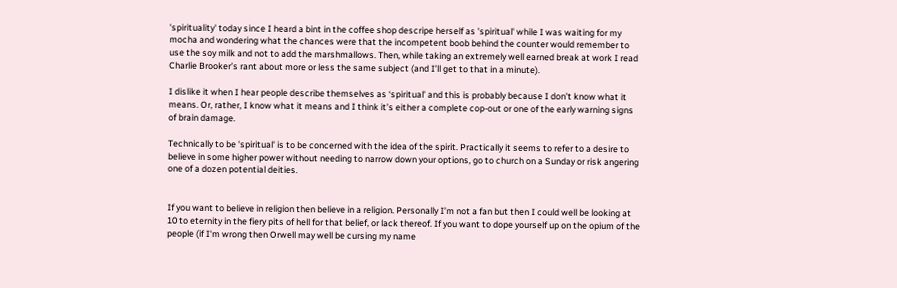'spirituality' today since I heard a bint in the coffee shop descripe herself as 'spiritual' while I was waiting for my mocha and wondering what the chances were that the incompetent boob behind the counter would remember to use the soy milk and not to add the marshmallows. Then, while taking an extremely well earned break at work I read Charlie Brooker’s rant about more or less the same subject (and I’ll get to that in a minute).

I dislike it when I hear people describe themselves as ‘spiritual’ and this is probably because I don’t know what it means. Or, rather, I know what it means and I think it’s either a complete cop-out or one of the early warning signs of brain damage.

Technically to be 'spiritual' is to be concerned with the idea of the spirit. Practically it seems to refer to a desire to believe in some higher power without needing to narrow down your options, go to church on a Sunday or risk angering one of a dozen potential deities.


If you want to believe in religion then believe in a religion. Personally I’m not a fan but then I could well be looking at 10 to eternity in the fiery pits of hell for that belief, or lack thereof. If you want to dope yourself up on the opium of the people (if I'm wrong then Orwell may well be cursing my name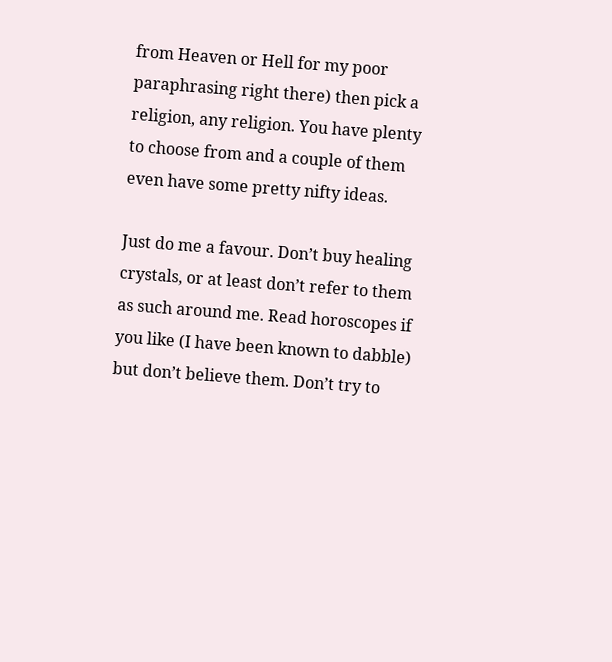from Heaven or Hell for my poor paraphrasing right there) then pick a religion, any religion. You have plenty to choose from and a couple of them even have some pretty nifty ideas.

Just do me a favour. Don’t buy healing crystals, or at least don’t refer to them as such around me. Read horoscopes if you like (I have been known to dabble) but don’t believe them. Don’t try to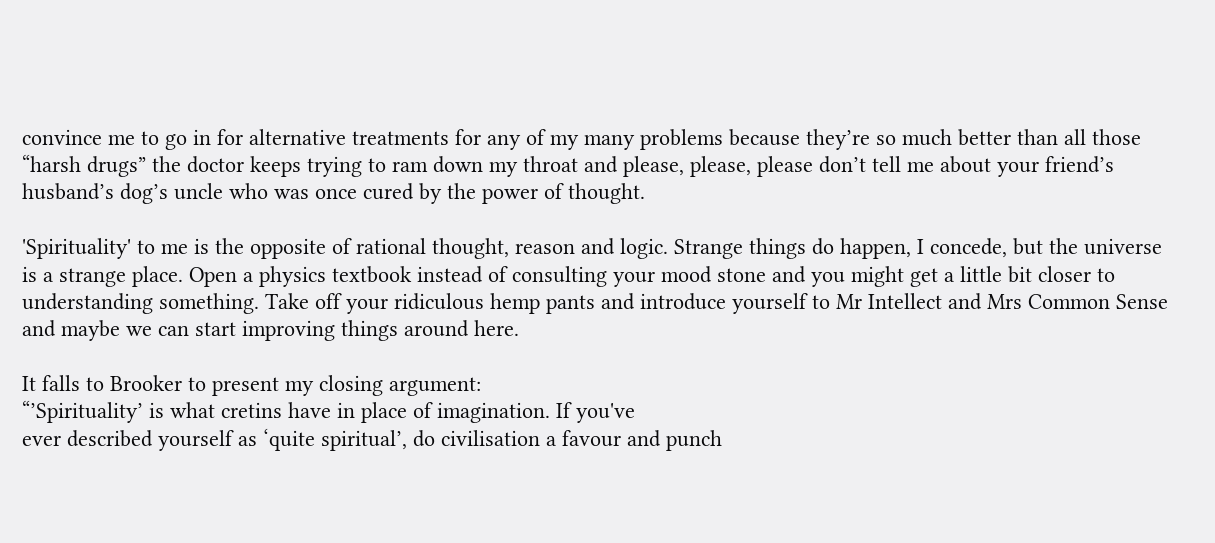convince me to go in for alternative treatments for any of my many problems because they’re so much better than all those “harsh drugs” the doctor keeps trying to ram down my throat and please, please, please don’t tell me about your friend’s husband’s dog’s uncle who was once cured by the power of thought.

'Spirituality' to me is the opposite of rational thought, reason and logic. Strange things do happen, I concede, but the universe is a strange place. Open a physics textbook instead of consulting your mood stone and you might get a little bit closer to understanding something. Take off your ridiculous hemp pants and introduce yourself to Mr Intellect and Mrs Common Sense and maybe we can start improving things around here.

It falls to Brooker to present my closing argument:
“’Spirituality’ is what cretins have in place of imagination. If you've
ever described yourself as ‘quite spiritual’, do civilisation a favour and punch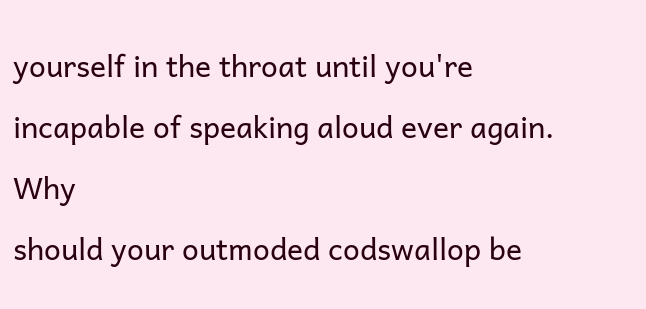yourself in the throat until you're incapable of speaking aloud ever again. Why
should your outmoded codswallop be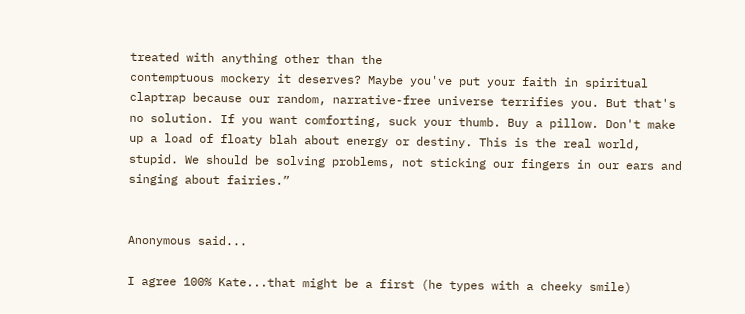treated with anything other than the
contemptuous mockery it deserves? Maybe you've put your faith in spiritual
claptrap because our random, narrative-free universe terrifies you. But that's
no solution. If you want comforting, suck your thumb. Buy a pillow. Don't make
up a load of floaty blah about energy or destiny. This is the real world,
stupid. We should be solving problems, not sticking our fingers in our ears and
singing about fairies.”


Anonymous said...

I agree 100% Kate...that might be a first (he types with a cheeky smile)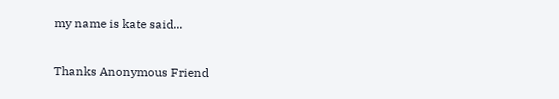my name is kate said...

Thanks Anonymous Friend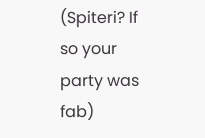(Spiteri? If so your party was fab)